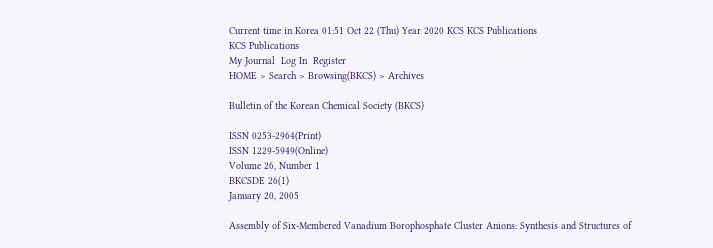Current time in Korea 01:51 Oct 22 (Thu) Year 2020 KCS KCS Publications
KCS Publications
My Journal  Log In  Register
HOME > Search > Browsing(BKCS) > Archives

Bulletin of the Korean Chemical Society (BKCS)

ISSN 0253-2964(Print)
ISSN 1229-5949(Online)
Volume 26, Number 1
BKCSDE 26(1)
January 20, 2005

Assembly of Six-Membered Vanadium Borophosphate Cluster Anions: Synthesis and Structures of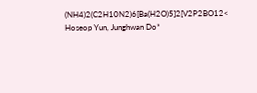(NH4)2(C2H10N2)6[Ba(H2O)5]2[V2P2BO12<
Hoseop Yun, Junghwan Do*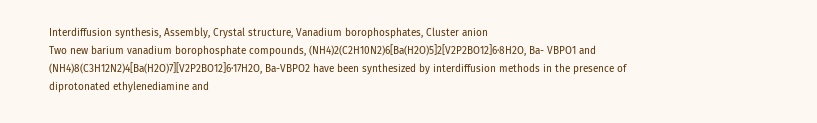Interdiffusion synthesis, Assembly, Crystal structure, Vanadium borophosphates, Cluster anion
Two new barium vanadium borophosphate compounds, (NH4)2(C2H10N2)6[Ba(H2O)5]2[V2P2BO12]6·8H2O, Ba- VBPO1 and (NH4)8(C3H12N2)4[Ba(H2O)7][V2P2BO12]6·17H2O, Ba-VBPO2 have been synthesized by interdiffusion methods in the presence of diprotonated ethylenediamine and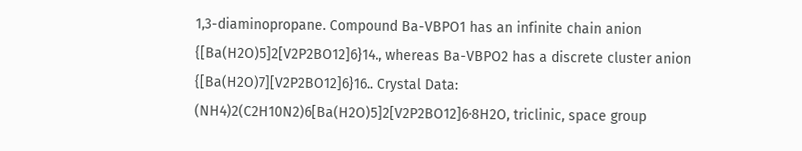1,3-diaminopropane. Compound Ba-VBPO1 has an infinite chain anion {[Ba(H2O)5]2[V2P2BO12]6}14., whereas Ba-VBPO2 has a discrete cluster anion {[Ba(H2O)7][V2P2BO12]6}16.. Crystal Data: (NH4)2(C2H10N2)6[Ba(H2O)5]2[V2P2BO12]6·8H2O, triclinic, space group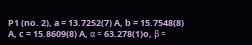P1 (no. 2), a = 13.7252(7) A, b = 15.7548(8) A, c = 15.8609(8) A, α = 63.278(1)o, β =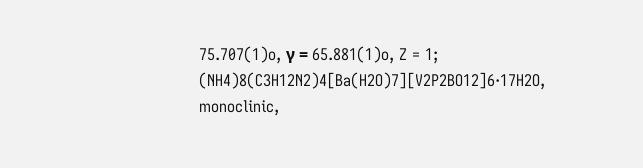75.707(1)o, γ = 65.881(1)o, Z = 1; (NH4)8(C3H12N2)4[Ba(H2O)7][V2P2BO12]6·17H2O, monoclinic,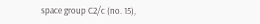space group C2/c (no. 15),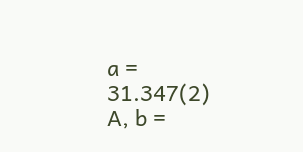a = 31.347(2) A, b =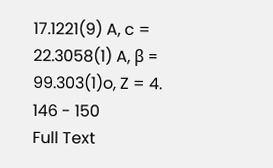17.1221(9) A, c = 22.3058(1) A, β = 99.303(1)o, Z = 4.
146 - 150
Full Text